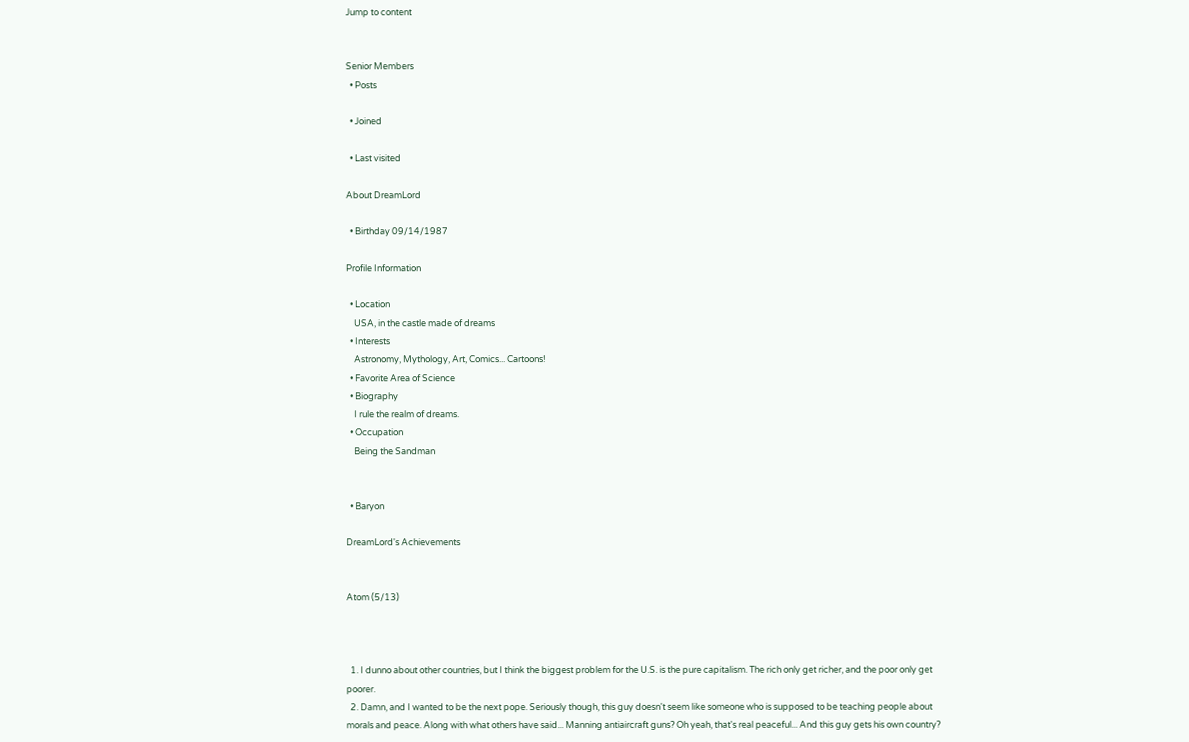Jump to content


Senior Members
  • Posts

  • Joined

  • Last visited

About DreamLord

  • Birthday 09/14/1987

Profile Information

  • Location
    USA, in the castle made of dreams
  • Interests
    Astronomy, Mythology, Art, Comics... Cartoons!
  • Favorite Area of Science
  • Biography
    I rule the realm of dreams.
  • Occupation
    Being the Sandman


  • Baryon

DreamLord's Achievements


Atom (5/13)



  1. I dunno about other countries, but I think the biggest problem for the U.S. is the pure capitalism. The rich only get richer, and the poor only get poorer.
  2. Damn, and I wanted to be the next pope. Seriously though, this guy doesn't seem like someone who is supposed to be teaching people about morals and peace. Along with what others have said... Manning antiaircraft guns? Oh yeah, that's real peaceful... And this guy gets his own country?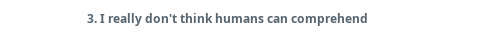3. I really don't think humans can comprehend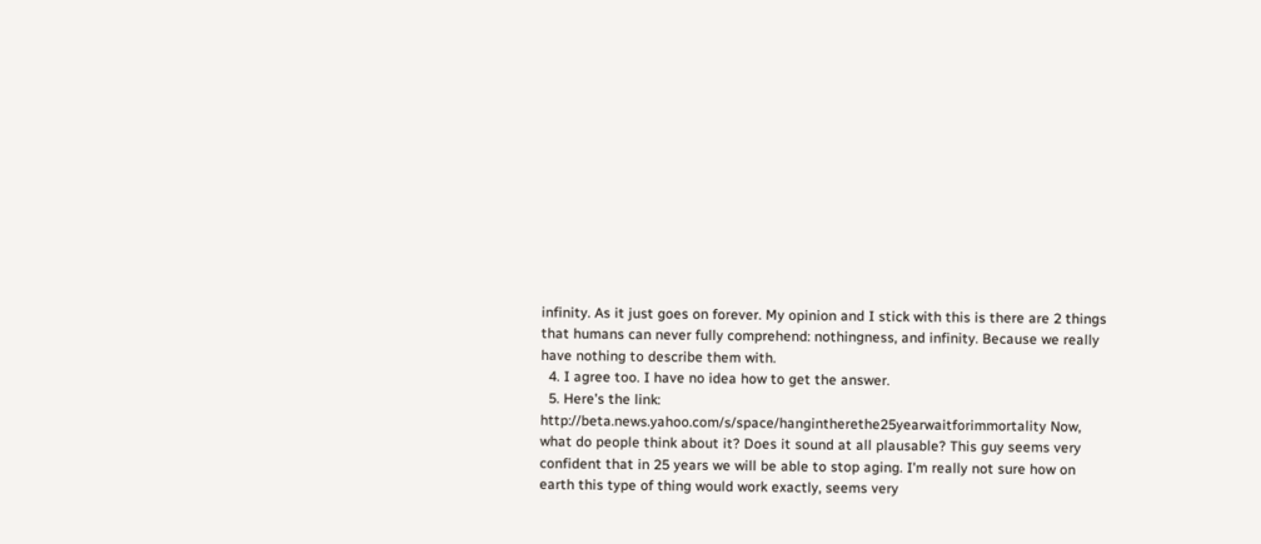infinity. As it just goes on forever. My opinion and I stick with this is there are 2 things that humans can never fully comprehend: nothingness, and infinity. Because we really have nothing to describe them with.
  4. I agree too. I have no idea how to get the answer.
  5. Here's the link: http://beta.news.yahoo.com/s/space/hangintherethe25yearwaitforimmortality Now, what do people think about it? Does it sound at all plausable? This guy seems very confident that in 25 years we will be able to stop aging. I'm really not sure how on earth this type of thing would work exactly, seems very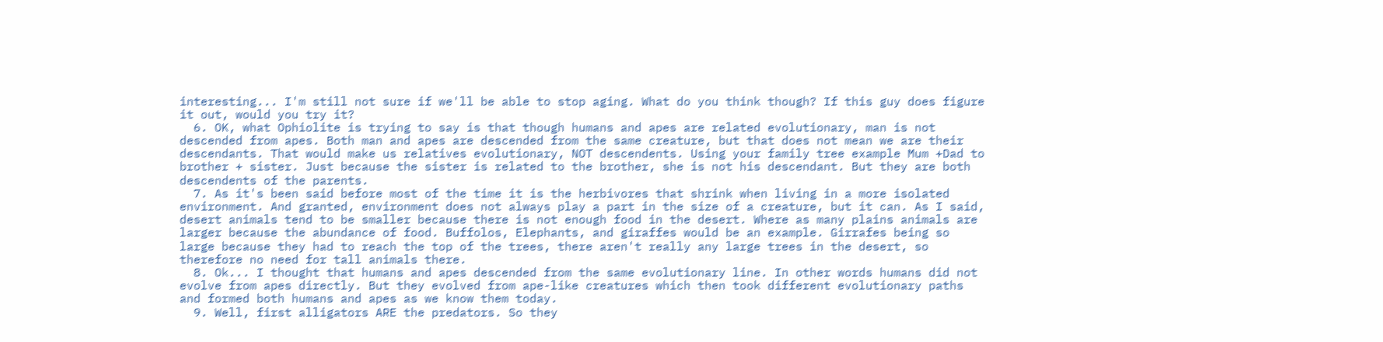interesting... I'm still not sure if we'll be able to stop aging. What do you think though? If this guy does figure it out, would you try it?
  6. OK, what Ophiolite is trying to say is that though humans and apes are related evolutionary, man is not descended from apes. Both man and apes are descended from the same creature, but that does not mean we are their descendants. That would make us relatives evolutionary, NOT descendents. Using your family tree example Mum +Dad to brother + sister. Just because the sister is related to the brother, she is not his descendant. But they are both descendents of the parents.
  7. As it's been said before most of the time it is the herbivores that shrink when living in a more isolated environment. And granted, environment does not always play a part in the size of a creature, but it can. As I said, desert animals tend to be smaller because there is not enough food in the desert. Where as many plains animals are larger because the abundance of food. Buffolos, Elephants, and giraffes would be an example. Girrafes being so large because they had to reach the top of the trees, there aren't really any large trees in the desert, so therefore no need for tall animals there.
  8. Ok... I thought that humans and apes descended from the same evolutionary line. In other words humans did not evolve from apes directly. But they evolved from ape-like creatures which then took different evolutionary paths and formed both humans and apes as we know them today.
  9. Well, first alligators ARE the predators. So they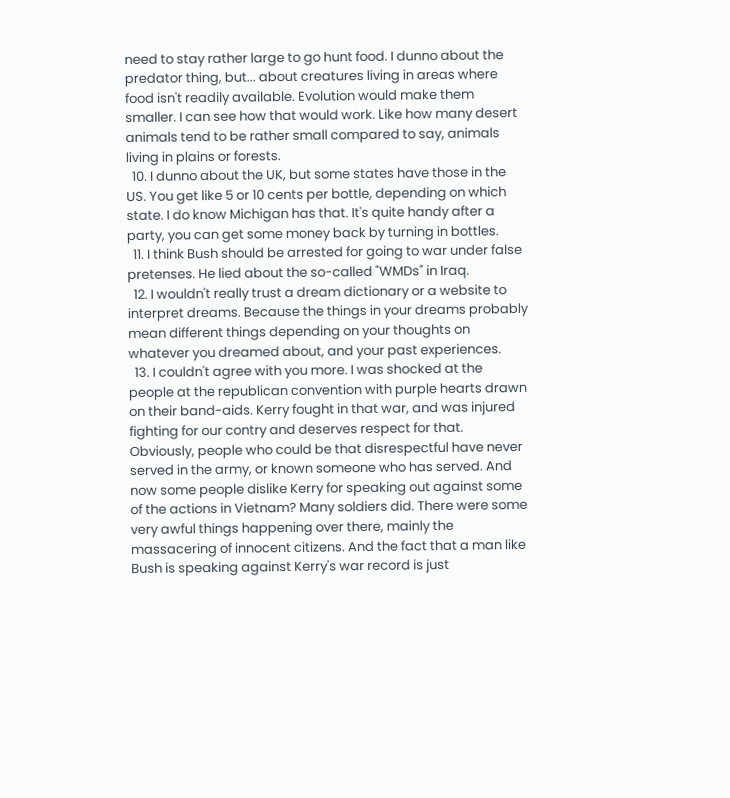need to stay rather large to go hunt food. I dunno about the predator thing, but... about creatures living in areas where food isn't readily available. Evolution would make them smaller. I can see how that would work. Like how many desert animals tend to be rather small compared to say, animals living in plains or forests.
  10. I dunno about the UK, but some states have those in the US. You get like 5 or 10 cents per bottle, depending on which state. I do know Michigan has that. It's quite handy after a party, you can get some money back by turning in bottles.
  11. I think Bush should be arrested for going to war under false pretenses. He lied about the so-called "WMDs" in Iraq.
  12. I wouldn't really trust a dream dictionary or a website to interpret dreams. Because the things in your dreams probably mean different things depending on your thoughts on whatever you dreamed about, and your past experiences.
  13. I couldn't agree with you more. I was shocked at the people at the republican convention with purple hearts drawn on their band-aids. Kerry fought in that war, and was injured fighting for our contry and deserves respect for that. Obviously, people who could be that disrespectful have never served in the army, or known someone who has served. And now some people dislike Kerry for speaking out against some of the actions in Vietnam? Many soldiers did. There were some very awful things happening over there, mainly the massacering of innocent citizens. And the fact that a man like Bush is speaking against Kerry's war record is just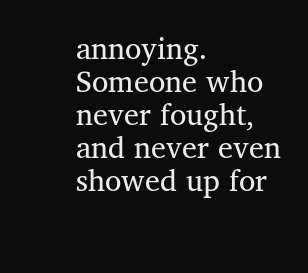annoying. Someone who never fought, and never even showed up for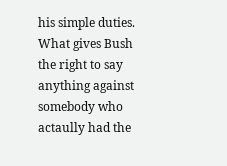his simple duties. What gives Bush the right to say anything against somebody who actaully had the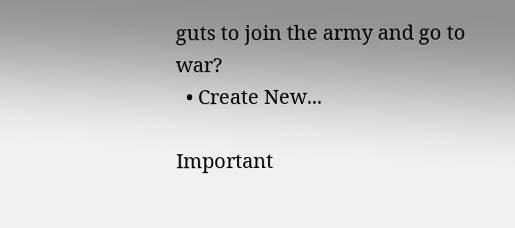guts to join the army and go to war?
  • Create New...

Important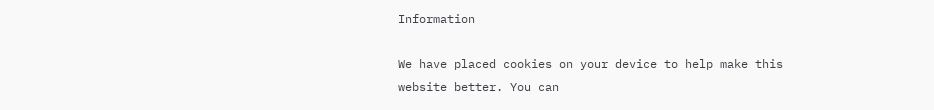Information

We have placed cookies on your device to help make this website better. You can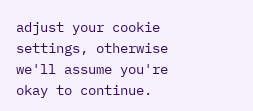adjust your cookie settings, otherwise we'll assume you're okay to continue.